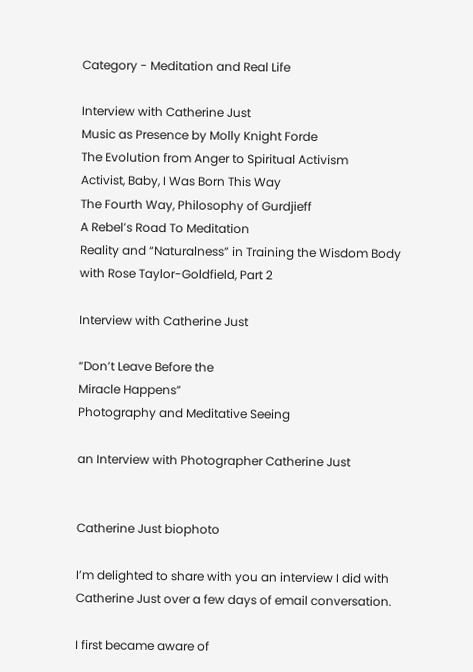Category - Meditation and Real Life

Interview with Catherine Just
Music as Presence by Molly Knight Forde
The Evolution from Anger to Spiritual Activism
Activist, Baby, I Was Born This Way
The Fourth Way, Philosophy of Gurdjieff
A Rebel’s Road To Meditation
Reality and “Naturalness” in Training the Wisdom Body with Rose Taylor-Goldfield, Part 2

Interview with Catherine Just

“Don’t Leave Before the
Miracle Happens”
Photography and Meditative Seeing

an Interview with Photographer Catherine Just


Catherine Just biophoto

I’m delighted to share with you an interview I did with Catherine Just over a few days of email conversation.

I first became aware of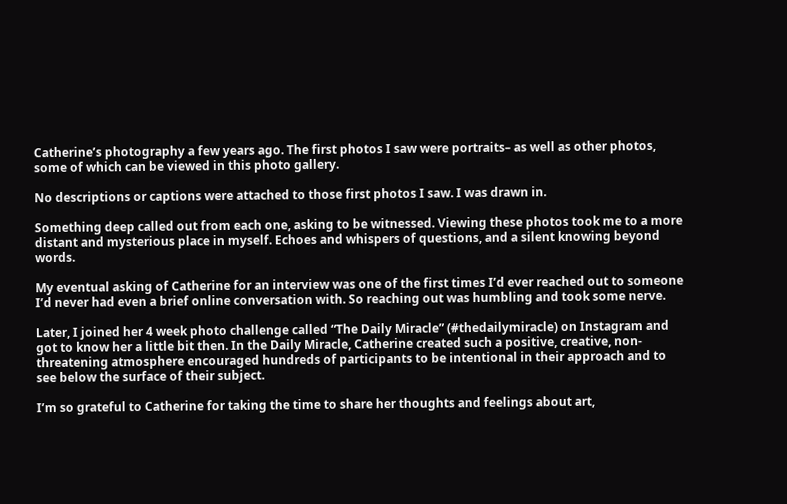Catherine’s photography a few years ago. The first photos I saw were portraits– as well as other photos, some of which can be viewed in this photo gallery.

No descriptions or captions were attached to those first photos I saw. I was drawn in.

Something deep called out from each one, asking to be witnessed. Viewing these photos took me to a more distant and mysterious place in myself. Echoes and whispers of questions, and a silent knowing beyond words.

My eventual asking of Catherine for an interview was one of the first times I’d ever reached out to someone I’d never had even a brief online conversation with. So reaching out was humbling and took some nerve.

Later, I joined her 4 week photo challenge called “The Daily Miracle” (#thedailymiracle) on Instagram and got to know her a little bit then. In the Daily Miracle, Catherine created such a positive, creative, non-threatening atmosphere encouraged hundreds of participants to be intentional in their approach and to see below the surface of their subject.

I’m so grateful to Catherine for taking the time to share her thoughts and feelings about art,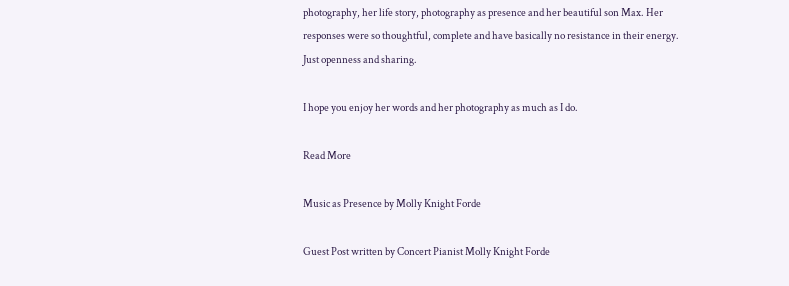photography, her life story, photography as presence and her beautiful son Max. Her responses were so thoughtful, complete and have basically no resistance in their energy. Just openness and sharing.

I hope you enjoy her words and her photography as much as I do.

Read More

Music as Presence by Molly Knight Forde

Guest Post written by Concert Pianist Molly Knight Forde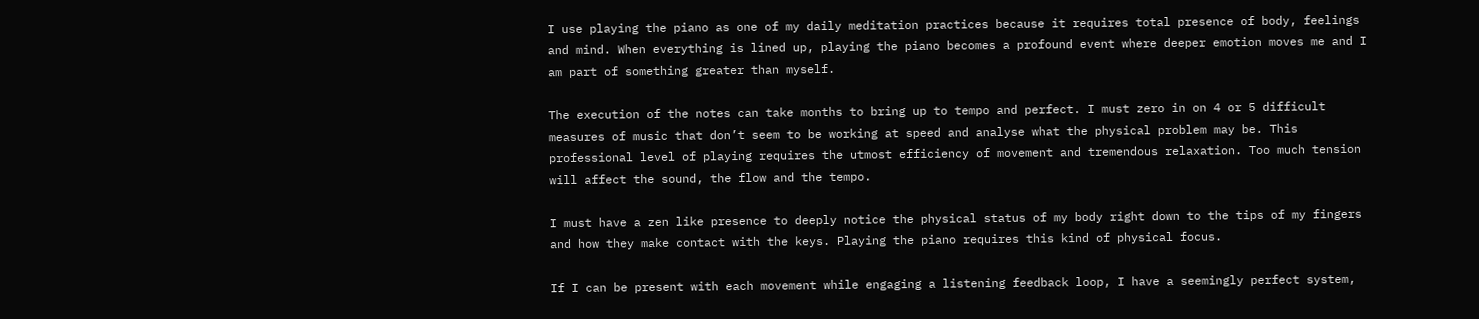I use playing the piano as one of my daily meditation practices because it requires total presence of body, feelings and mind. When everything is lined up, playing the piano becomes a profound event where deeper emotion moves me and I am part of something greater than myself.

The execution of the notes can take months to bring up to tempo and perfect. I must zero in on 4 or 5 difficult measures of music that don’t seem to be working at speed and analyse what the physical problem may be. This professional level of playing requires the utmost efficiency of movement and tremendous relaxation. Too much tension will affect the sound, the flow and the tempo.

I must have a zen like presence to deeply notice the physical status of my body right down to the tips of my fingers and how they make contact with the keys. Playing the piano requires this kind of physical focus.

If I can be present with each movement while engaging a listening feedback loop, I have a seemingly perfect system,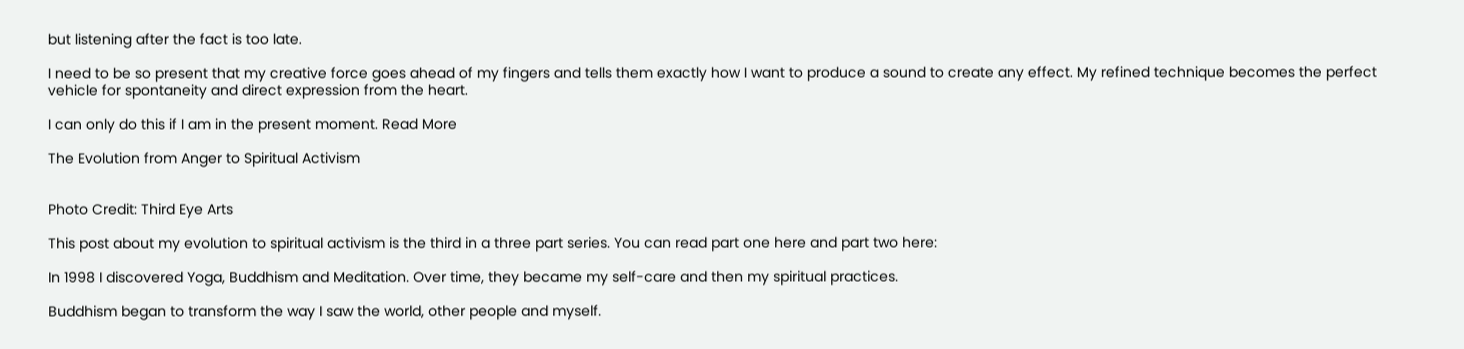but listening after the fact is too late.

I need to be so present that my creative force goes ahead of my fingers and tells them exactly how I want to produce a sound to create any effect. My refined technique becomes the perfect vehicle for spontaneity and direct expression from the heart.

I can only do this if I am in the present moment. Read More

The Evolution from Anger to Spiritual Activism


Photo Credit: Third Eye Arts

This post about my evolution to spiritual activism is the third in a three part series. You can read part one here and part two here:

In 1998 I discovered Yoga, Buddhism and Meditation. Over time, they became my self-care and then my spiritual practices.

Buddhism began to transform the way I saw the world, other people and myself.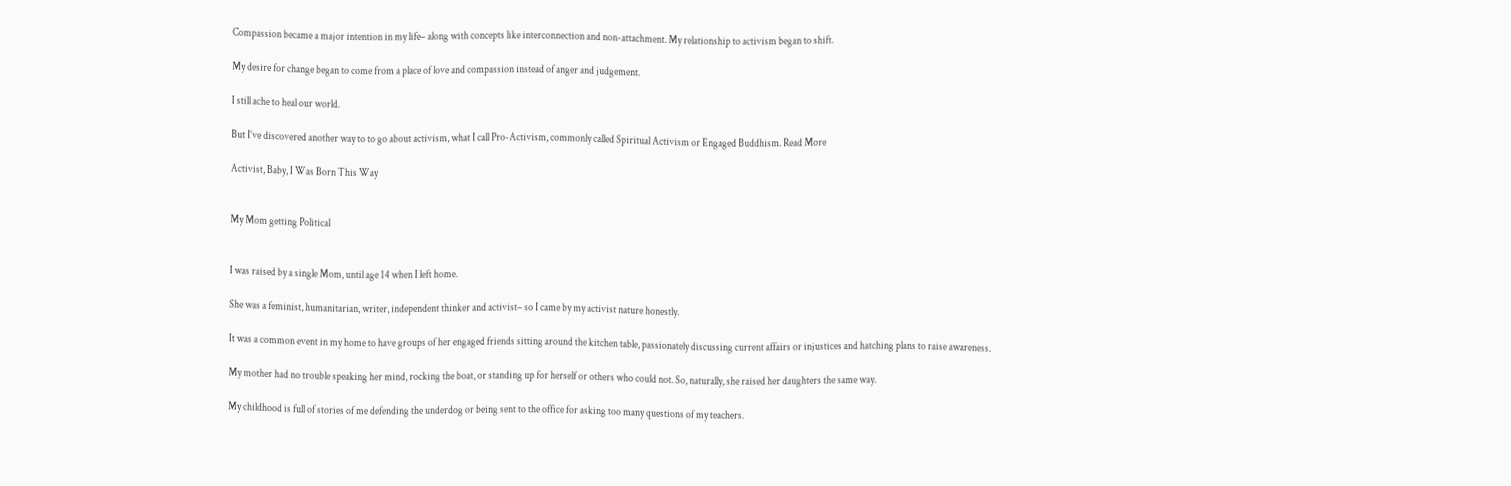Compassion became a major intention in my life– along with concepts like interconnection and non-attachment. My relationship to activism began to shift.

My desire for change began to come from a place of love and compassion instead of anger and judgement.

I still ache to heal our world.

But I’ve discovered another way to to go about activism, what I call Pro-Activism, commonly called Spiritual Activism or Engaged Buddhism. Read More

Activist, Baby, I Was Born This Way


My Mom getting Political


I was raised by a single Mom, until age 14 when I left home.

She was a feminist, humanitarian, writer, independent thinker and activist– so I came by my activist nature honestly.

It was a common event in my home to have groups of her engaged friends sitting around the kitchen table, passionately discussing current affairs or injustices and hatching plans to raise awareness.

My mother had no trouble speaking her mind, rocking the boat, or standing up for herself or others who could not. So, naturally, she raised her daughters the same way.

My childhood is full of stories of me defending the underdog or being sent to the office for asking too many questions of my teachers.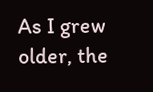As I grew older, the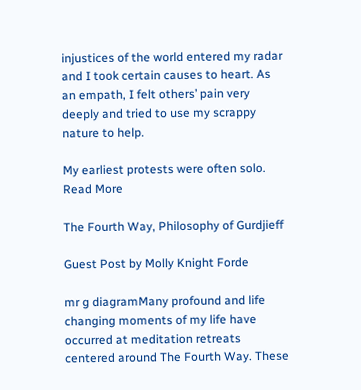injustices of the world entered my radar and I took certain causes to heart. As an empath, I felt others’ pain very deeply and tried to use my scrappy nature to help.

My earliest protests were often solo. Read More

The Fourth Way, Philosophy of Gurdjieff

Guest Post by Molly Knight Forde

mr g diagramMany profound and life changing moments of my life have occurred at meditation retreats centered around The Fourth Way. These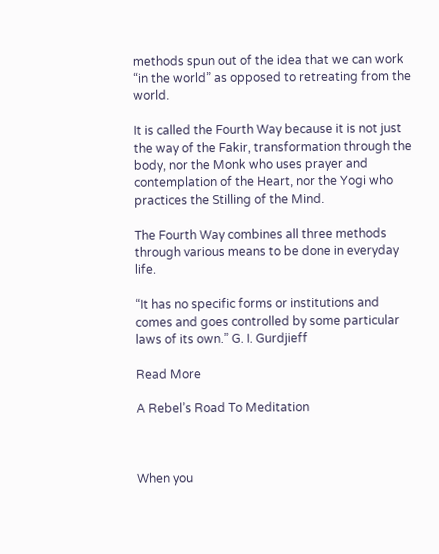methods spun out of the idea that we can work “in the world” as opposed to retreating from the world.

It is called the Fourth Way because it is not just the way of the Fakir, transformation through the body, nor the Monk who uses prayer and contemplation of the Heart, nor the Yogi who practices the Stilling of the Mind.

The Fourth Way combines all three methods through various means to be done in everyday life.

“It has no specific forms or institutions and comes and goes controlled by some particular laws of its own.” G. I. Gurdjieff

Read More

A Rebel’s Road To Meditation



When you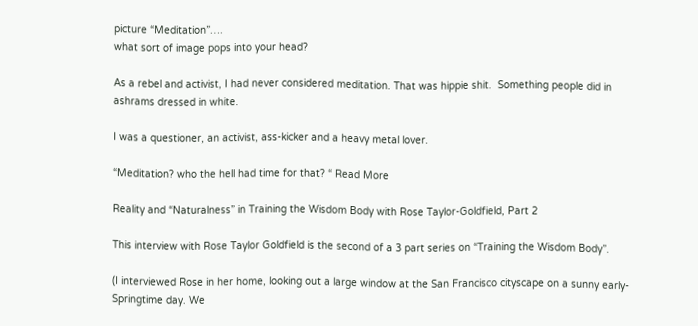picture “Meditation”….
what sort of image pops into your head?

As a rebel and activist, I had never considered meditation. That was hippie shit.  Something people did in ashrams dressed in white.

I was a questioner, an activist, ass-kicker and a heavy metal lover.

“Meditation? who the hell had time for that? “ Read More

Reality and “Naturalness” in Training the Wisdom Body with Rose Taylor-Goldfield, Part 2

This interview with Rose Taylor Goldfield is the second of a 3 part series on “Training the Wisdom Body”.

(I interviewed Rose in her home, looking out a large window at the San Francisco cityscape on a sunny early-Springtime day. We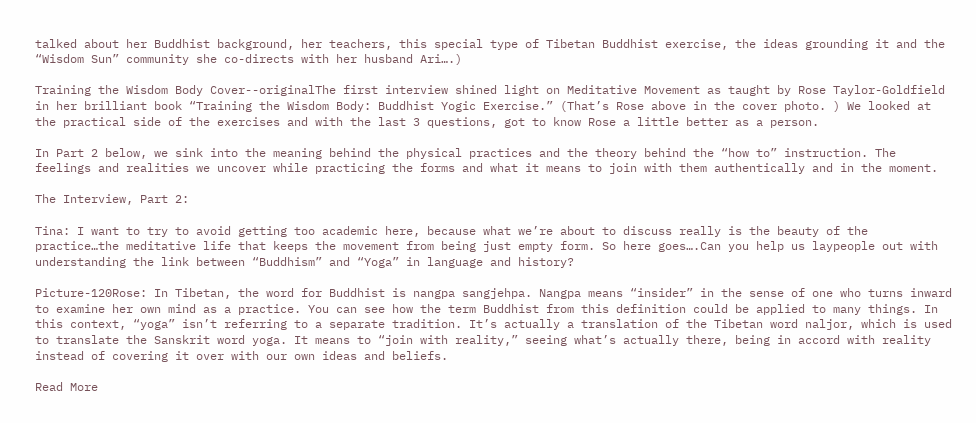talked about her Buddhist background, her teachers, this special type of Tibetan Buddhist exercise, the ideas grounding it and the “Wisdom Sun” community she co-directs with her husband Ari….)

Training the Wisdom Body Cover--originalThe first interview shined light on Meditative Movement as taught by Rose Taylor-Goldfield in her brilliant book “Training the Wisdom Body: Buddhist Yogic Exercise.” (That’s Rose above in the cover photo. ) We looked at the practical side of the exercises and with the last 3 questions, got to know Rose a little better as a person.

In Part 2 below, we sink into the meaning behind the physical practices and the theory behind the “how to” instruction. The feelings and realities we uncover while practicing the forms and what it means to join with them authentically and in the moment.

The Interview, Part 2:

Tina: I want to try to avoid getting too academic here, because what we’re about to discuss really is the beauty of the practice…the meditative life that keeps the movement from being just empty form. So here goes….Can you help us laypeople out with understanding the link between “Buddhism” and “Yoga” in language and history?

Picture-120Rose: In Tibetan, the word for Buddhist is nangpa sangjehpa. Nangpa means “insider” in the sense of one who turns inward to examine her own mind as a practice. You can see how the term Buddhist from this definition could be applied to many things. In this context, “yoga” isn’t referring to a separate tradition. It’s actually a translation of the Tibetan word naljor, which is used to translate the Sanskrit word yoga. It means to “join with reality,” seeing what’s actually there, being in accord with reality instead of covering it over with our own ideas and beliefs.

Read More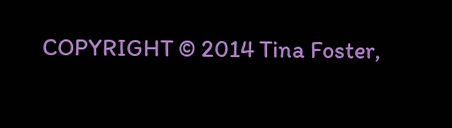COPYRIGHT © 2014 Tina Foster,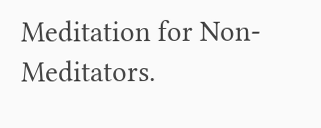Meditation for Non-Meditators.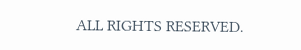ALL RIGHTS RESERVED.